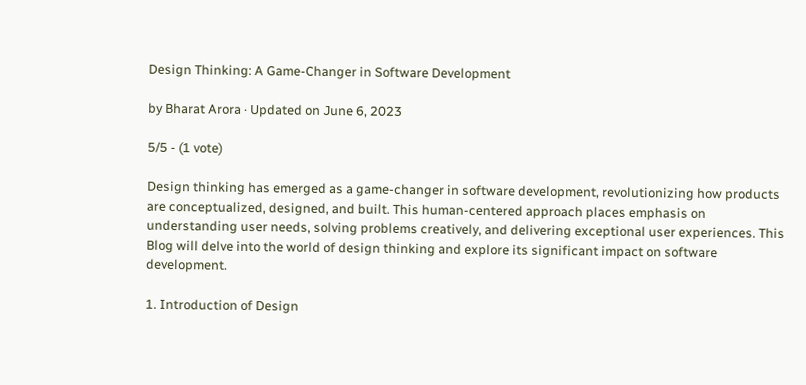Design Thinking: A Game-Changer in Software Development

by Bharat Arora · Updated on June 6, 2023

5/5 - (1 vote)

Design thinking has emerged as a game-changer in software development, revolutionizing how products are conceptualized, designed, and built. This human-centered approach places emphasis on understanding user needs, solving problems creatively, and delivering exceptional user experiences. This Blog will delve into the world of design thinking and explore its significant impact on software development.

1. Introduction of Design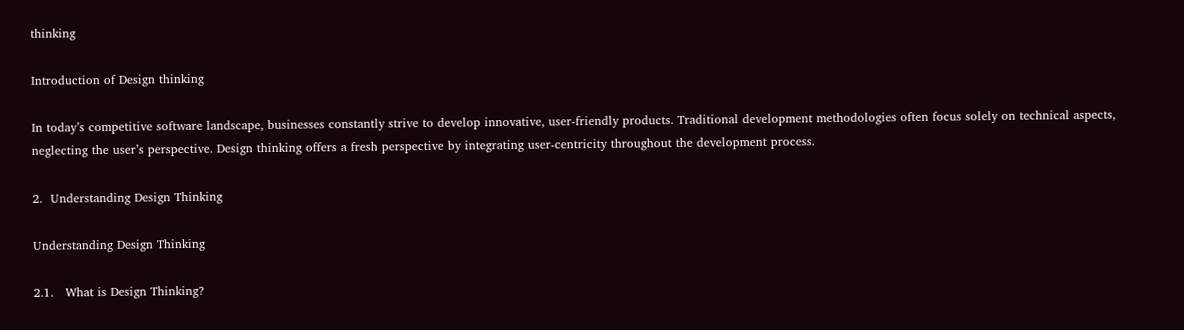thinking

Introduction of Design thinking

In today’s competitive software landscape, businesses constantly strive to develop innovative, user-friendly products. Traditional development methodologies often focus solely on technical aspects, neglecting the user’s perspective. Design thinking offers a fresh perspective by integrating user-centricity throughout the development process.

2.  Understanding Design Thinking

Understanding Design Thinking

2.1.   What is Design Thinking?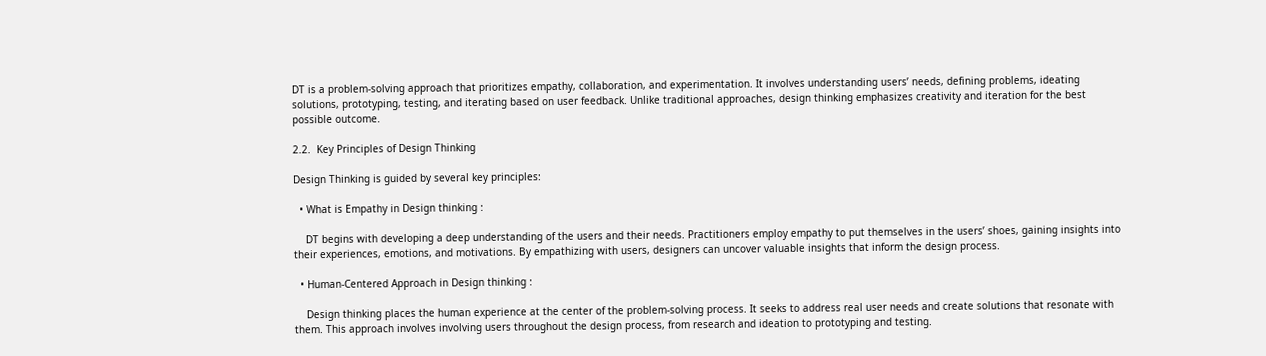DT is a problem-solving approach that prioritizes empathy, collaboration, and experimentation. It involves understanding users’ needs, defining problems, ideating solutions, prototyping, testing, and iterating based on user feedback. Unlike traditional approaches, design thinking emphasizes creativity and iteration for the best possible outcome.

2.2.  Key Principles of Design Thinking

Design Thinking is guided by several key principles:

  • What is Empathy in Design thinking :

    DT begins with developing a deep understanding of the users and their needs. Practitioners employ empathy to put themselves in the users’ shoes, gaining insights into their experiences, emotions, and motivations. By empathizing with users, designers can uncover valuable insights that inform the design process.

  • Human-Centered Approach in Design thinking :

    Design thinking places the human experience at the center of the problem-solving process. It seeks to address real user needs and create solutions that resonate with them. This approach involves involving users throughout the design process, from research and ideation to prototyping and testing.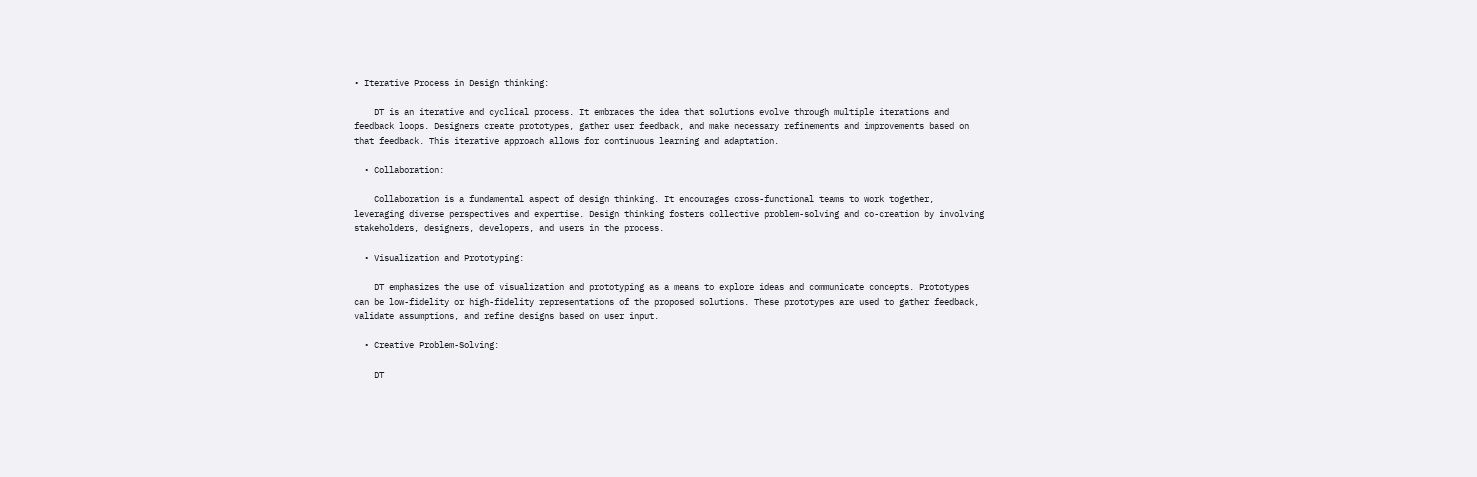• Iterative Process in Design thinking:

    DT is an iterative and cyclical process. It embraces the idea that solutions evolve through multiple iterations and feedback loops. Designers create prototypes, gather user feedback, and make necessary refinements and improvements based on that feedback. This iterative approach allows for continuous learning and adaptation.

  • Collaboration:

    Collaboration is a fundamental aspect of design thinking. It encourages cross-functional teams to work together, leveraging diverse perspectives and expertise. Design thinking fosters collective problem-solving and co-creation by involving stakeholders, designers, developers, and users in the process.

  • Visualization and Prototyping:

    DT emphasizes the use of visualization and prototyping as a means to explore ideas and communicate concepts. Prototypes can be low-fidelity or high-fidelity representations of the proposed solutions. These prototypes are used to gather feedback, validate assumptions, and refine designs based on user input.

  • Creative Problem-Solving:

    DT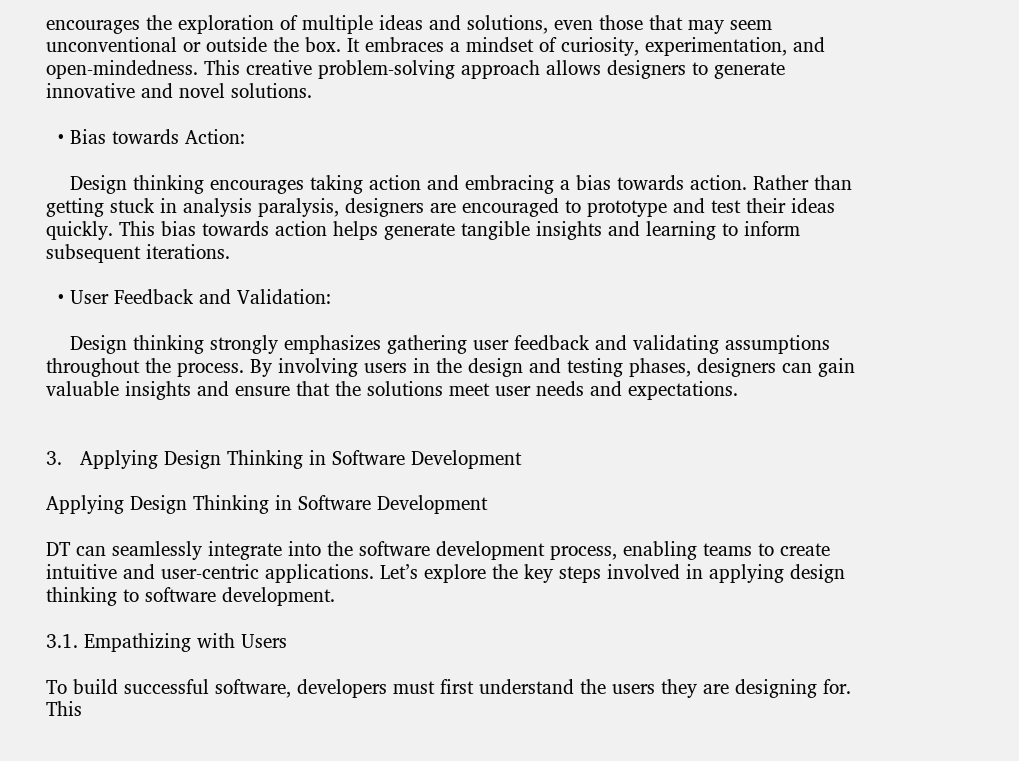encourages the exploration of multiple ideas and solutions, even those that may seem unconventional or outside the box. It embraces a mindset of curiosity, experimentation, and open-mindedness. This creative problem-solving approach allows designers to generate innovative and novel solutions.

  • Bias towards Action:

    Design thinking encourages taking action and embracing a bias towards action. Rather than getting stuck in analysis paralysis, designers are encouraged to prototype and test their ideas quickly. This bias towards action helps generate tangible insights and learning to inform subsequent iterations.

  • User Feedback and Validation:

    Design thinking strongly emphasizes gathering user feedback and validating assumptions throughout the process. By involving users in the design and testing phases, designers can gain valuable insights and ensure that the solutions meet user needs and expectations.


3.   Applying Design Thinking in Software Development

Applying Design Thinking in Software Development

DT can seamlessly integrate into the software development process, enabling teams to create intuitive and user-centric applications. Let’s explore the key steps involved in applying design thinking to software development.

3.1. Empathizing with Users

To build successful software, developers must first understand the users they are designing for. This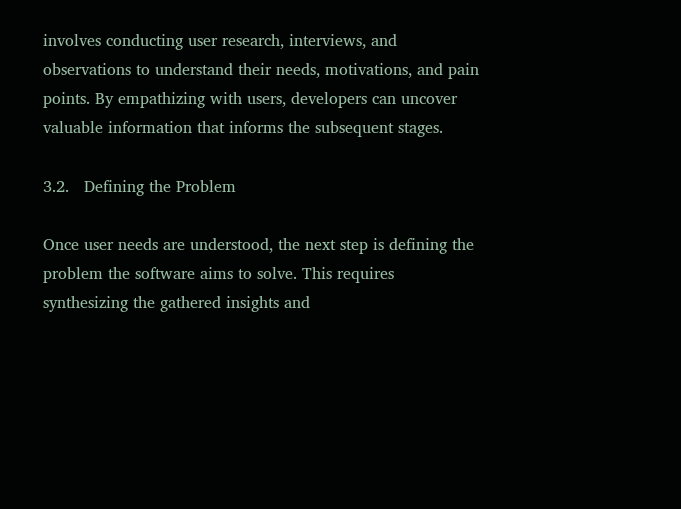involves conducting user research, interviews, and observations to understand their needs, motivations, and pain points. By empathizing with users, developers can uncover valuable information that informs the subsequent stages.

3.2.   Defining the Problem

Once user needs are understood, the next step is defining the problem the software aims to solve. This requires synthesizing the gathered insights and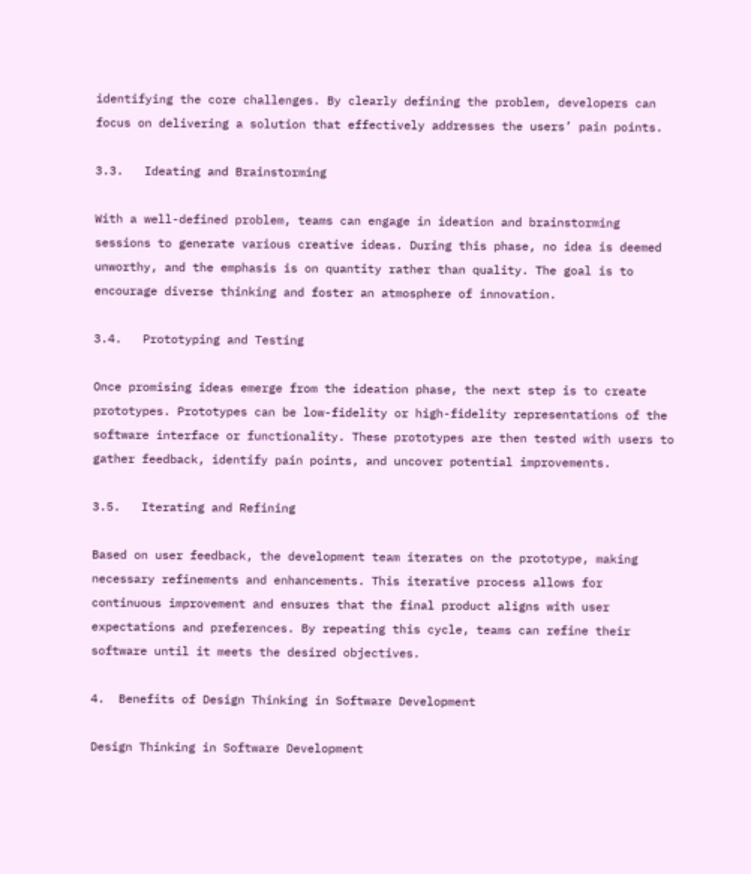identifying the core challenges. By clearly defining the problem, developers can focus on delivering a solution that effectively addresses the users’ pain points.

3.3.   Ideating and Brainstorming

With a well-defined problem, teams can engage in ideation and brainstorming sessions to generate various creative ideas. During this phase, no idea is deemed unworthy, and the emphasis is on quantity rather than quality. The goal is to encourage diverse thinking and foster an atmosphere of innovation.

3.4.   Prototyping and Testing

Once promising ideas emerge from the ideation phase, the next step is to create prototypes. Prototypes can be low-fidelity or high-fidelity representations of the software interface or functionality. These prototypes are then tested with users to gather feedback, identify pain points, and uncover potential improvements.

3.5.   Iterating and Refining

Based on user feedback, the development team iterates on the prototype, making necessary refinements and enhancements. This iterative process allows for continuous improvement and ensures that the final product aligns with user expectations and preferences. By repeating this cycle, teams can refine their software until it meets the desired objectives.

4.  Benefits of Design Thinking in Software Development

Design Thinking in Software Development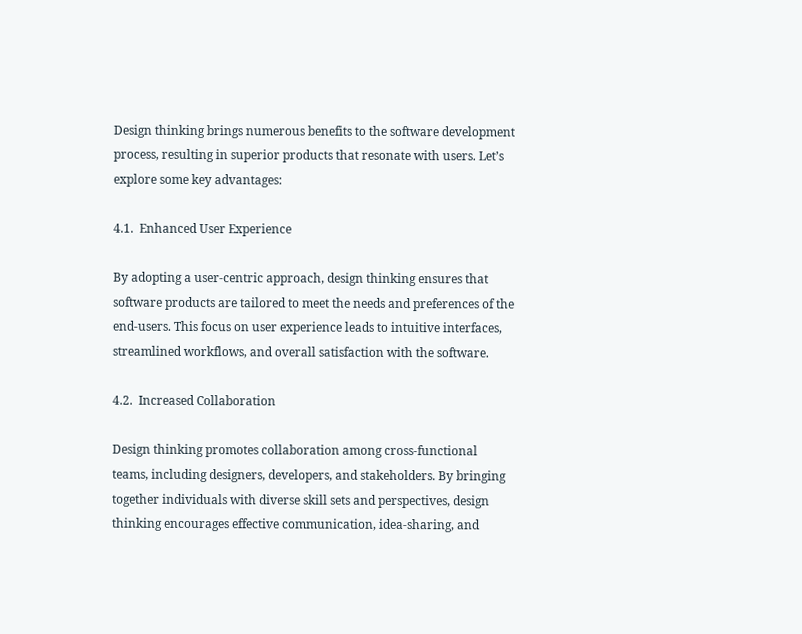Design thinking brings numerous benefits to the software development process, resulting in superior products that resonate with users. Let’s explore some key advantages:

4.1.  Enhanced User Experience

By adopting a user-centric approach, design thinking ensures that software products are tailored to meet the needs and preferences of the end-users. This focus on user experience leads to intuitive interfaces, streamlined workflows, and overall satisfaction with the software.

4.2.  Increased Collaboration

Design thinking promotes collaboration among cross-functional teams, including designers, developers, and stakeholders. By bringing together individuals with diverse skill sets and perspectives, design thinking encourages effective communication, idea-sharing, and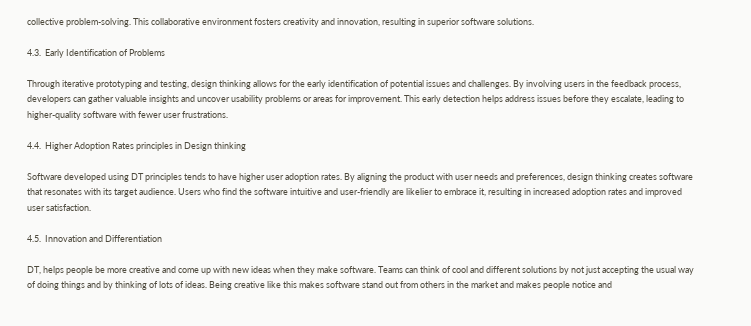collective problem-solving. This collaborative environment fosters creativity and innovation, resulting in superior software solutions.

4.3.  Early Identification of Problems

Through iterative prototyping and testing, design thinking allows for the early identification of potential issues and challenges. By involving users in the feedback process, developers can gather valuable insights and uncover usability problems or areas for improvement. This early detection helps address issues before they escalate, leading to higher-quality software with fewer user frustrations.

4.4.  Higher Adoption Rates principles in Design thinking

Software developed using DT principles tends to have higher user adoption rates. By aligning the product with user needs and preferences, design thinking creates software that resonates with its target audience. Users who find the software intuitive and user-friendly are likelier to embrace it, resulting in increased adoption rates and improved user satisfaction.

4.5.  Innovation and Differentiation

DT, helps people be more creative and come up with new ideas when they make software. Teams can think of cool and different solutions by not just accepting the usual way of doing things and by thinking of lots of ideas. Being creative like this makes software stand out from others in the market and makes people notice and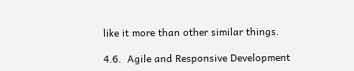like it more than other similar things.

4.6.  Agile and Responsive Development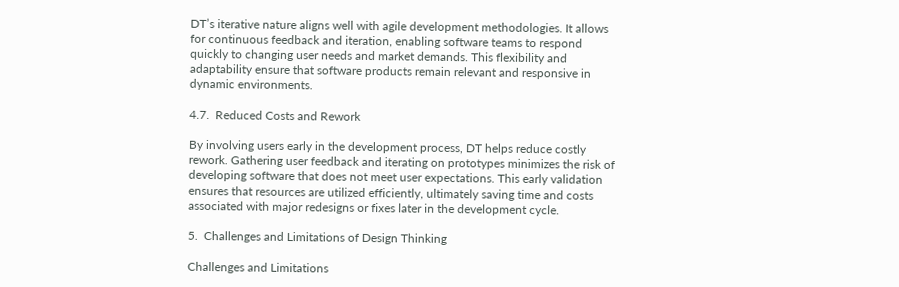DT’s iterative nature aligns well with agile development methodologies. It allows for continuous feedback and iteration, enabling software teams to respond quickly to changing user needs and market demands. This flexibility and adaptability ensure that software products remain relevant and responsive in dynamic environments.

4.7.  Reduced Costs and Rework

By involving users early in the development process, DT helps reduce costly rework. Gathering user feedback and iterating on prototypes minimizes the risk of developing software that does not meet user expectations. This early validation ensures that resources are utilized efficiently, ultimately saving time and costs associated with major redesigns or fixes later in the development cycle.

5.  Challenges and Limitations of Design Thinking

Challenges and Limitations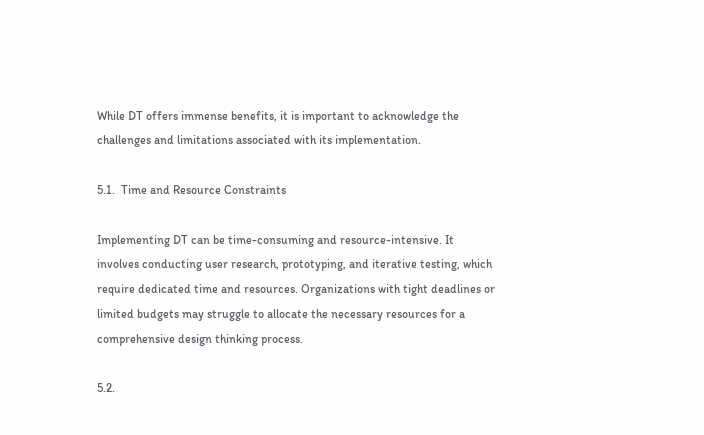While DT offers immense benefits, it is important to acknowledge the challenges and limitations associated with its implementation.

5.1.  Time and Resource Constraints

Implementing DT can be time-consuming and resource-intensive. It involves conducting user research, prototyping, and iterative testing, which require dedicated time and resources. Organizations with tight deadlines or limited budgets may struggle to allocate the necessary resources for a comprehensive design thinking process.

5.2.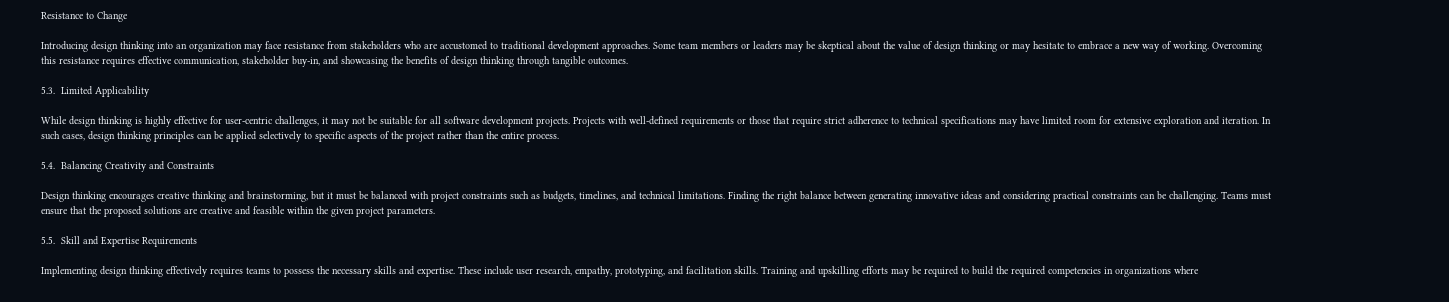Resistance to Change

Introducing design thinking into an organization may face resistance from stakeholders who are accustomed to traditional development approaches. Some team members or leaders may be skeptical about the value of design thinking or may hesitate to embrace a new way of working. Overcoming this resistance requires effective communication, stakeholder buy-in, and showcasing the benefits of design thinking through tangible outcomes.

5.3.  Limited Applicability

While design thinking is highly effective for user-centric challenges, it may not be suitable for all software development projects. Projects with well-defined requirements or those that require strict adherence to technical specifications may have limited room for extensive exploration and iteration. In such cases, design thinking principles can be applied selectively to specific aspects of the project rather than the entire process.

5.4.  Balancing Creativity and Constraints

Design thinking encourages creative thinking and brainstorming, but it must be balanced with project constraints such as budgets, timelines, and technical limitations. Finding the right balance between generating innovative ideas and considering practical constraints can be challenging. Teams must ensure that the proposed solutions are creative and feasible within the given project parameters.

5.5.  Skill and Expertise Requirements

Implementing design thinking effectively requires teams to possess the necessary skills and expertise. These include user research, empathy, prototyping, and facilitation skills. Training and upskilling efforts may be required to build the required competencies in organizations where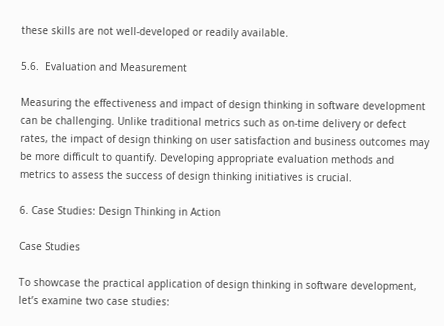these skills are not well-developed or readily available.

5.6.  Evaluation and Measurement

Measuring the effectiveness and impact of design thinking in software development can be challenging. Unlike traditional metrics such as on-time delivery or defect rates, the impact of design thinking on user satisfaction and business outcomes may be more difficult to quantify. Developing appropriate evaluation methods and metrics to assess the success of design thinking initiatives is crucial.

6. Case Studies: Design Thinking in Action

Case Studies

To showcase the practical application of design thinking in software development, let’s examine two case studies: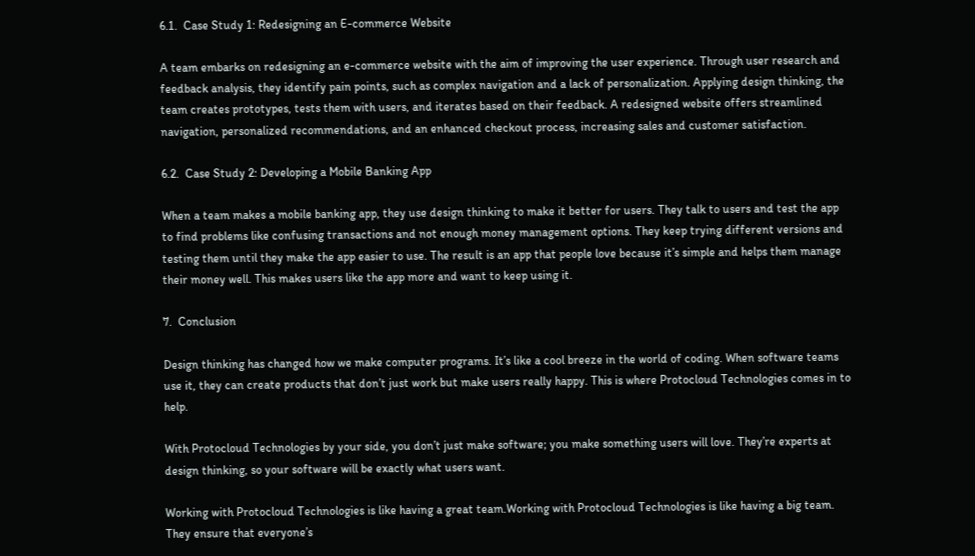6.1.  Case Study 1: Redesigning an E-commerce Website

A team embarks on redesigning an e-commerce website with the aim of improving the user experience. Through user research and feedback analysis, they identify pain points, such as complex navigation and a lack of personalization. Applying design thinking, the team creates prototypes, tests them with users, and iterates based on their feedback. A redesigned website offers streamlined navigation, personalized recommendations, and an enhanced checkout process, increasing sales and customer satisfaction.

6.2.  Case Study 2: Developing a Mobile Banking App

When a team makes a mobile banking app, they use design thinking to make it better for users. They talk to users and test the app to find problems like confusing transactions and not enough money management options. They keep trying different versions and testing them until they make the app easier to use. The result is an app that people love because it’s simple and helps them manage their money well. This makes users like the app more and want to keep using it.

7.  Conclusion

Design thinking has changed how we make computer programs. It’s like a cool breeze in the world of coding. When software teams use it, they can create products that don’t just work but make users really happy. This is where Protocloud Technologies comes in to help.

With Protocloud Technologies by your side, you don’t just make software; you make something users will love. They’re experts at design thinking, so your software will be exactly what users want.

Working with Protocloud Technologies is like having a great team.Working with Protocloud Technologies is like having a big team. They ensure that everyone’s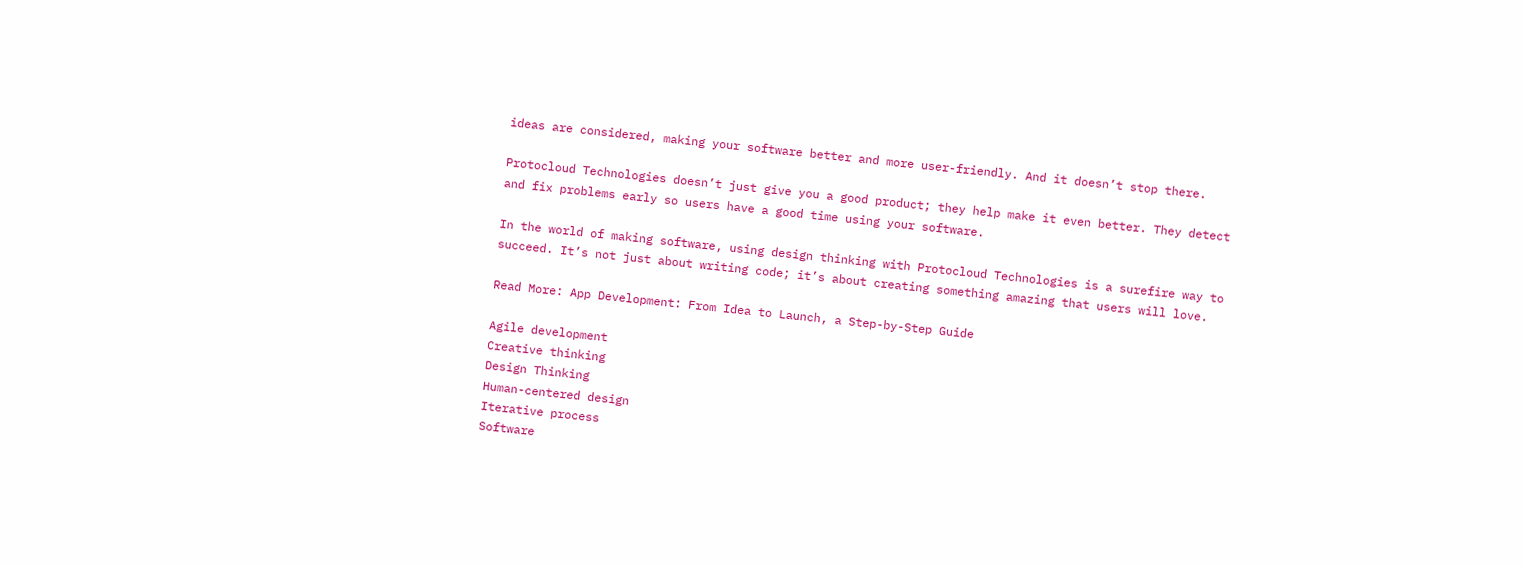ideas are considered, making your software better and more user-friendly. And it doesn’t stop there.

Protocloud Technologies doesn’t just give you a good product; they help make it even better. They detect and fix problems early so users have a good time using your software.

In the world of making software, using design thinking with Protocloud Technologies is a surefire way to succeed. It’s not just about writing code; it’s about creating something amazing that users will love.

Read More: App Development: From Idea to Launch, a Step-by-Step Guide

Agile development
Creative thinking
Design Thinking
Human-centered design
Iterative process
Software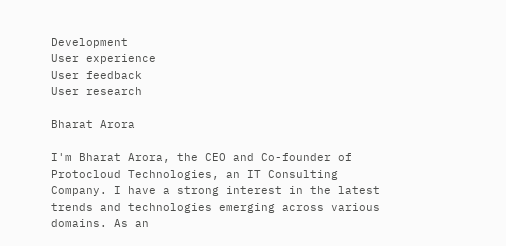Development
User experience
User feedback
User research

Bharat Arora

I'm Bharat Arora, the CEO and Co-founder of Protocloud Technologies, an IT Consulting Company. I have a strong interest in the latest trends and technologies emerging across various domains. As an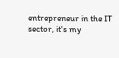entrepreneur in the IT sector, it's my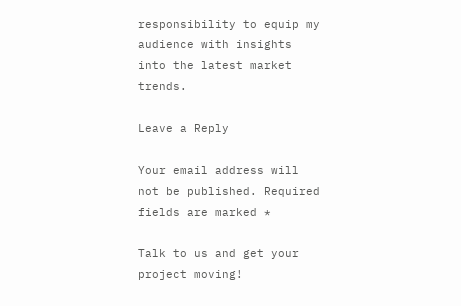responsibility to equip my audience with insights into the latest market trends.

Leave a Reply

Your email address will not be published. Required fields are marked *

Talk to us and get your project moving!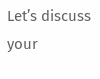Let’s discuss your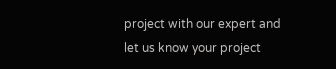project with our expert and let us know your project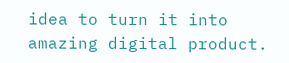idea to turn it into amazing digital product.